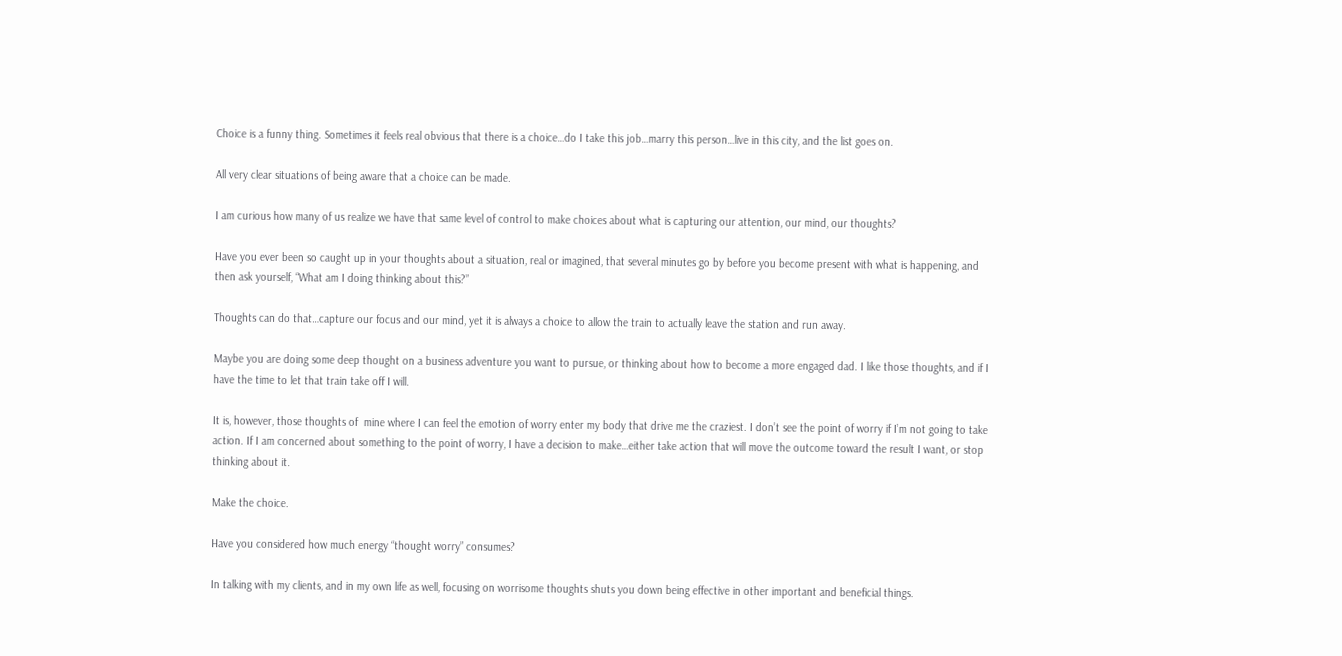Choice is a funny thing. Sometimes it feels real obvious that there is a choice…do I take this job…marry this person…live in this city, and the list goes on.

All very clear situations of being aware that a choice can be made.

I am curious how many of us realize we have that same level of control to make choices about what is capturing our attention, our mind, our thoughts?

Have you ever been so caught up in your thoughts about a situation, real or imagined, that several minutes go by before you become present with what is happening, and then ask yourself, “What am I doing thinking about this?”

Thoughts can do that…capture our focus and our mind, yet it is always a choice to allow the train to actually leave the station and run away.

Maybe you are doing some deep thought on a business adventure you want to pursue, or thinking about how to become a more engaged dad. I like those thoughts, and if I have the time to let that train take off I will.

It is, however, those thoughts of  mine where I can feel the emotion of worry enter my body that drive me the craziest. I don’t see the point of worry if I’m not going to take action. If I am concerned about something to the point of worry, I have a decision to make…either take action that will move the outcome toward the result I want, or stop thinking about it.

Make the choice.

Have you considered how much energy “thought worry” consumes?

In talking with my clients, and in my own life as well, focusing on worrisome thoughts shuts you down being effective in other important and beneficial things.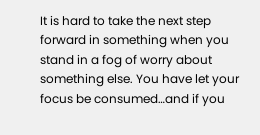It is hard to take the next step forward in something when you stand in a fog of worry about something else. You have let your focus be consumed…and if you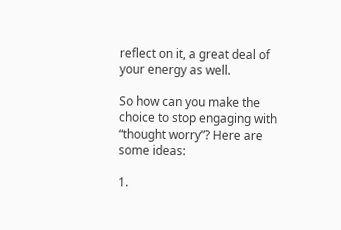reflect on it, a great deal of your energy as well.

So how can you make the choice to stop engaging with “thought worry”? Here are some ideas:

1.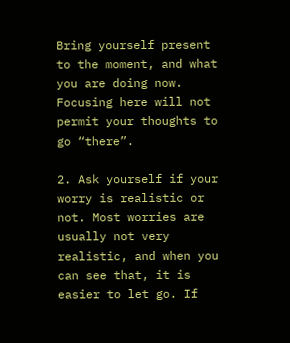Bring yourself present to the moment, and what you are doing now. Focusing here will not permit your thoughts to go “there”.

2. Ask yourself if your worry is realistic or not. Most worries are usually not very realistic, and when you can see that, it is easier to let go. If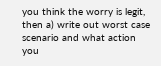you think the worry is legit, then a) write out worst case scenario and what action you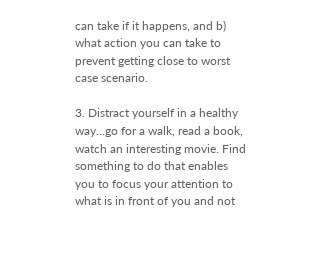can take if it happens, and b) what action you can take to prevent getting close to worst case scenario.

3. Distract yourself in a healthy way…go for a walk, read a book, watch an interesting movie. Find something to do that enables you to focus your attention to what is in front of you and not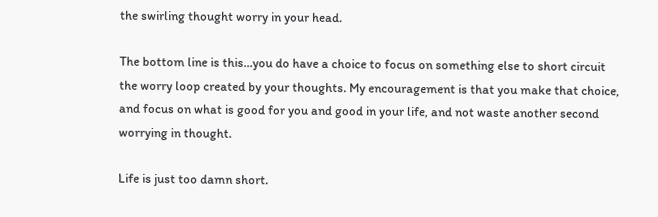the swirling thought worry in your head.

The bottom line is this…you do have a choice to focus on something else to short circuit the worry loop created by your thoughts. My encouragement is that you make that choice, and focus on what is good for you and good in your life, and not waste another second worrying in thought.

Life is just too damn short.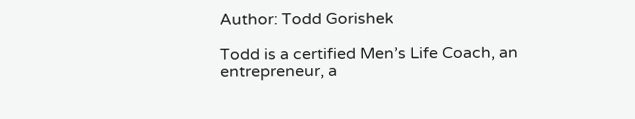Author: Todd Gorishek

Todd is a certified Men’s Life Coach, an entrepreneur, a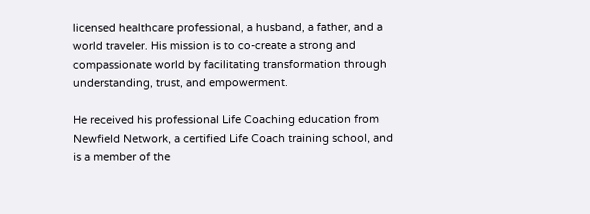licensed healthcare professional, a husband, a father, and a world traveler. His mission is to co-create a strong and compassionate world by facilitating transformation through understanding, trust, and empowerment.

He received his professional Life Coaching education from Newfield Network, a certified Life Coach training school, and is a member of the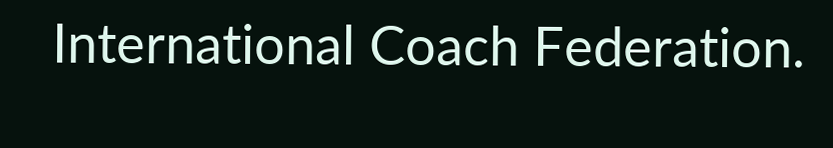International Coach Federation.